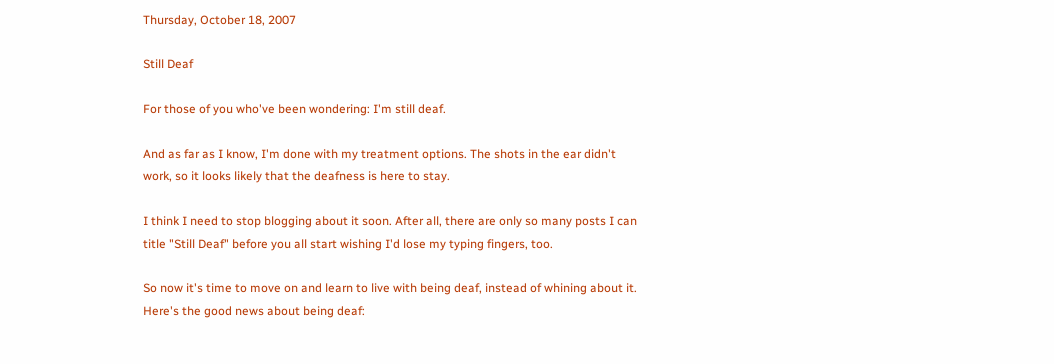Thursday, October 18, 2007

Still Deaf

For those of you who've been wondering: I'm still deaf.

And as far as I know, I'm done with my treatment options. The shots in the ear didn't work, so it looks likely that the deafness is here to stay.

I think I need to stop blogging about it soon. After all, there are only so many posts I can title "Still Deaf" before you all start wishing I'd lose my typing fingers, too.

So now it's time to move on and learn to live with being deaf, instead of whining about it. Here's the good news about being deaf: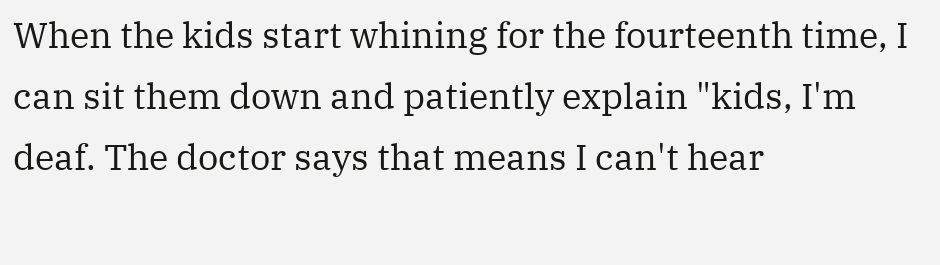When the kids start whining for the fourteenth time, I can sit them down and patiently explain "kids, I'm deaf. The doctor says that means I can't hear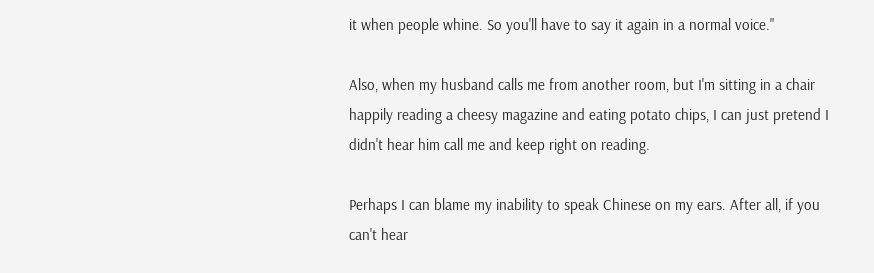it when people whine. So you'll have to say it again in a normal voice."

Also, when my husband calls me from another room, but I'm sitting in a chair happily reading a cheesy magazine and eating potato chips, I can just pretend I didn't hear him call me and keep right on reading.

Perhaps I can blame my inability to speak Chinese on my ears. After all, if you can't hear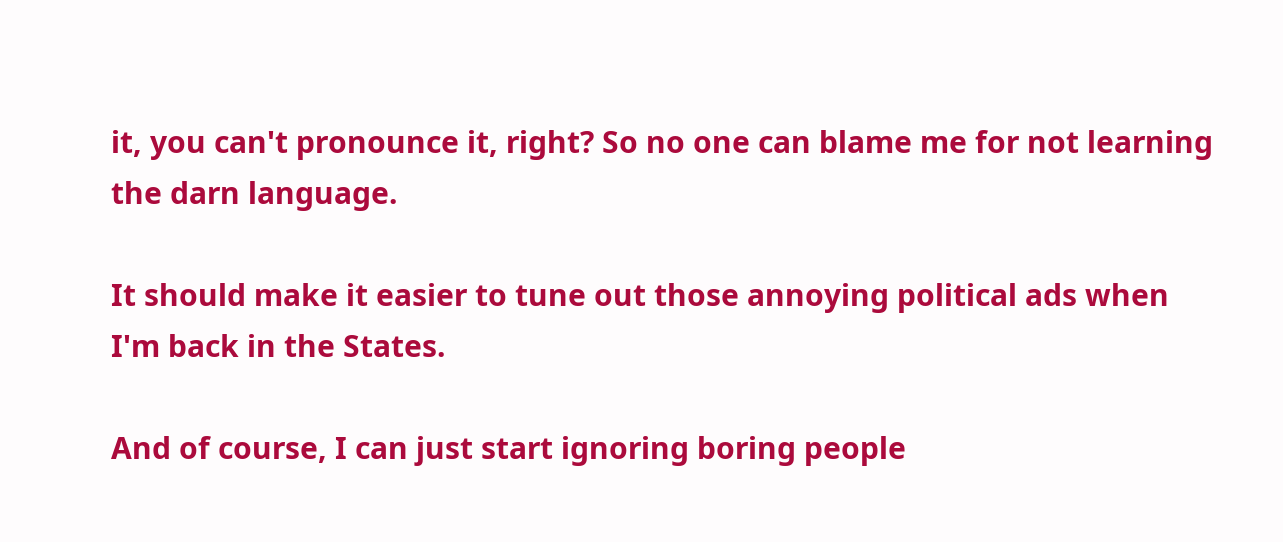it, you can't pronounce it, right? So no one can blame me for not learning the darn language.

It should make it easier to tune out those annoying political ads when I'm back in the States.

And of course, I can just start ignoring boring people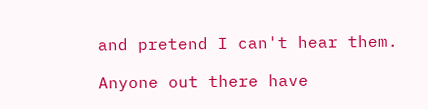and pretend I can't hear them.

Anyone out there have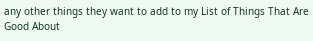any other things they want to add to my List of Things That Are Good About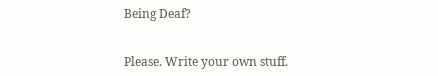Being Deaf?


Please. Write your own stuff.